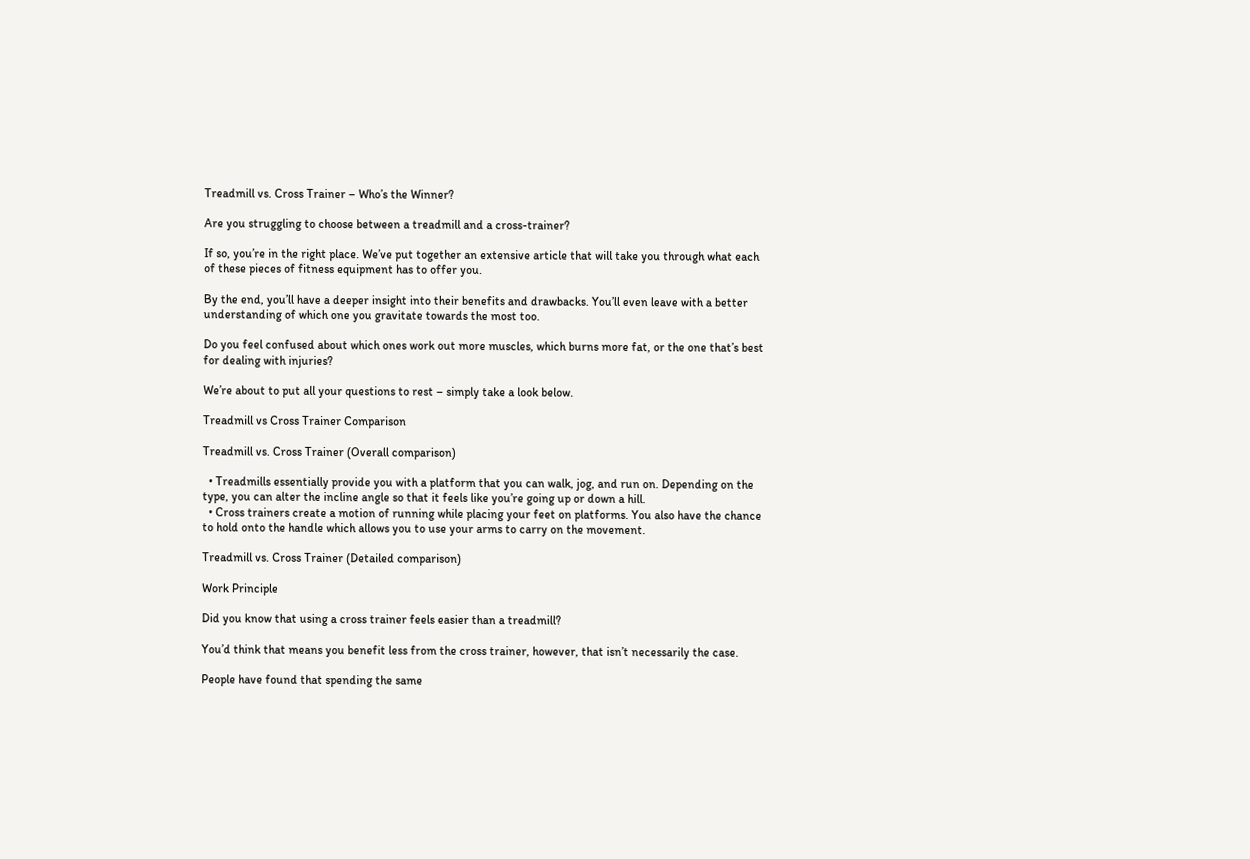Treadmill vs. Cross Trainer – Who’s the Winner?

Are you struggling to choose between a treadmill and a cross-trainer?

If so, you’re in the right place. We’ve put together an extensive article that will take you through what each of these pieces of fitness equipment has to offer you.

By the end, you’ll have a deeper insight into their benefits and drawbacks. You’ll even leave with a better understanding of which one you gravitate towards the most too.

Do you feel confused about which ones work out more muscles, which burns more fat, or the one that’s best for dealing with injuries?

We’re about to put all your questions to rest – simply take a look below.

Treadmill vs Cross Trainer Comparison

Treadmill vs. Cross Trainer (Overall comparison)

  • Treadmills essentially provide you with a platform that you can walk, jog, and run on. Depending on the type, you can alter the incline angle so that it feels like you’re going up or down a hill.
  • Cross trainers create a motion of running while placing your feet on platforms. You also have the chance to hold onto the handle which allows you to use your arms to carry on the movement.

Treadmill vs. Cross Trainer (Detailed comparison)

Work Principle

Did you know that using a cross trainer feels easier than a treadmill?

You’d think that means you benefit less from the cross trainer, however, that isn’t necessarily the case.

People have found that spending the same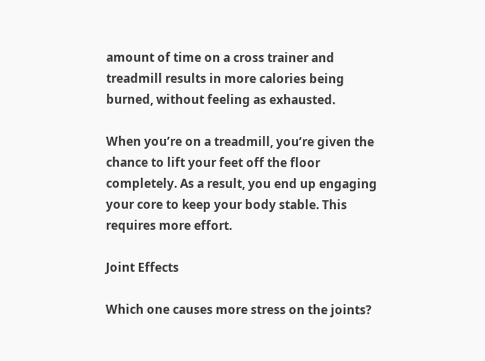amount of time on a cross trainer and treadmill results in more calories being burned, without feeling as exhausted.

When you’re on a treadmill, you’re given the chance to lift your feet off the floor completely. As a result, you end up engaging your core to keep your body stable. This requires more effort.

Joint Effects

Which one causes more stress on the joints?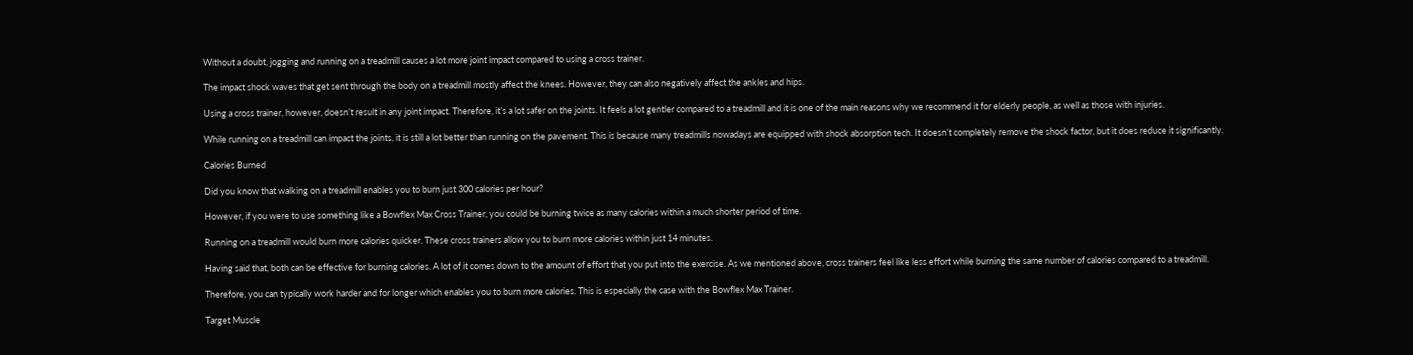Without a doubt, jogging and running on a treadmill causes a lot more joint impact compared to using a cross trainer.

The impact shock waves that get sent through the body on a treadmill mostly affect the knees. However, they can also negatively affect the ankles and hips.

Using a cross trainer, however, doesn’t result in any joint impact. Therefore, it’s a lot safer on the joints. It feels a lot gentler compared to a treadmill and it is one of the main reasons why we recommend it for elderly people, as well as those with injuries.

While running on a treadmill can impact the joints, it is still a lot better than running on the pavement. This is because many treadmills nowadays are equipped with shock absorption tech. It doesn’t completely remove the shock factor, but it does reduce it significantly.

Calories Burned

Did you know that walking on a treadmill enables you to burn just 300 calories per hour?

However, if you were to use something like a Bowflex Max Cross Trainer, you could be burning twice as many calories within a much shorter period of time.

Running on a treadmill would burn more calories quicker. These cross trainers allow you to burn more calories within just 14 minutes.

Having said that, both can be effective for burning calories. A lot of it comes down to the amount of effort that you put into the exercise. As we mentioned above, cross trainers feel like less effort while burning the same number of calories compared to a treadmill.

Therefore, you can typically work harder and for longer which enables you to burn more calories. This is especially the case with the Bowflex Max Trainer.

Target Muscle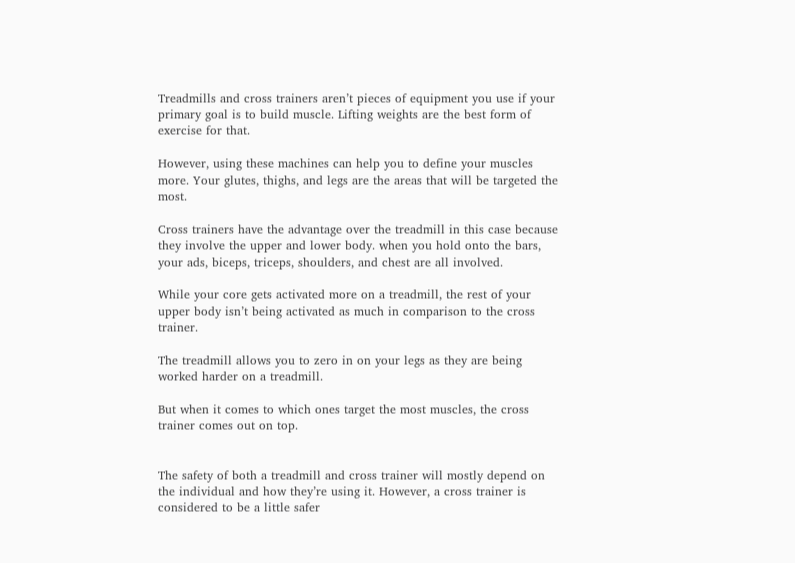Treadmills and cross trainers aren’t pieces of equipment you use if your primary goal is to build muscle. Lifting weights are the best form of exercise for that.

However, using these machines can help you to define your muscles more. Your glutes, thighs, and legs are the areas that will be targeted the most.

Cross trainers have the advantage over the treadmill in this case because they involve the upper and lower body. when you hold onto the bars, your ads, biceps, triceps, shoulders, and chest are all involved.

While your core gets activated more on a treadmill, the rest of your upper body isn’t being activated as much in comparison to the cross trainer.

The treadmill allows you to zero in on your legs as they are being worked harder on a treadmill.

But when it comes to which ones target the most muscles, the cross trainer comes out on top.


The safety of both a treadmill and cross trainer will mostly depend on the individual and how they’re using it. However, a cross trainer is considered to be a little safer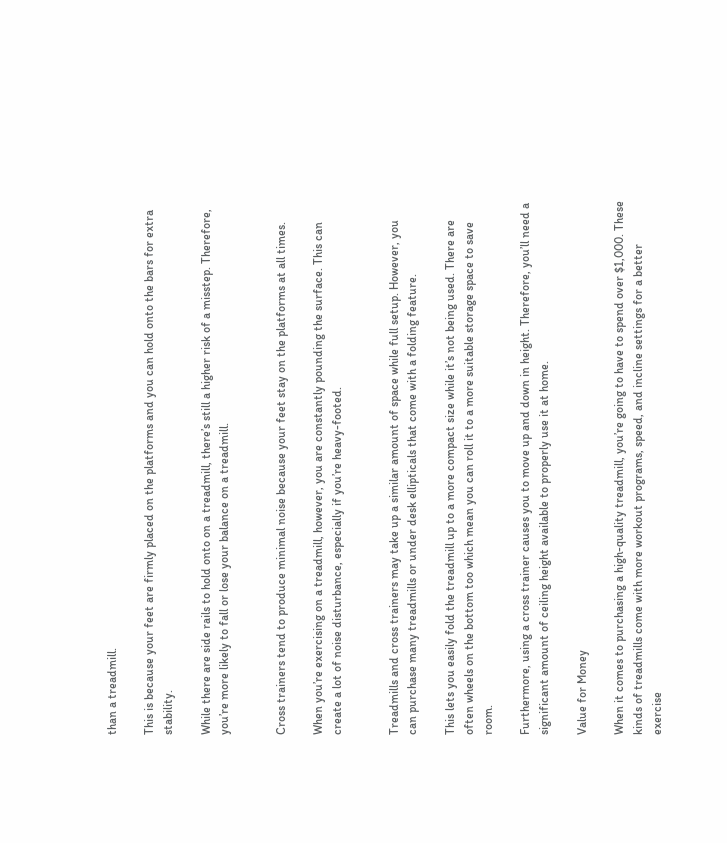than a treadmill.

This is because your feet are firmly placed on the platforms and you can hold onto the bars for extra stability.

While there are side rails to hold onto on a treadmill, there’s still a higher risk of a misstep. Therefore, you’re more likely to fall or lose your balance on a treadmill.


Cross trainers tend to produce minimal noise because your feet stay on the platforms at all times.

When you’re exercising on a treadmill, however, you are constantly pounding the surface. This can create a lot of noise disturbance, especially if you’re heavy-footed.


Treadmills and cross trainers may take up a similar amount of space while full setup. However, you can purchase many treadmills or under desk ellipticals that come with a folding feature.

This lets you easily fold the treadmill up to a more compact size while it’s not being used. There are often wheels on the bottom too which mean you can roll it to a more suitable storage space to save room.

Furthermore, using a cross trainer causes you to move up and down in height. Therefore, you’ll need a significant amount of ceiling height available to properly use it at home.

Value for Money

When it comes to purchasing a high-quality treadmill, you’re going to have to spend over $1,000. These kinds of treadmills come with more workout programs, speed, and incline settings for a better exercise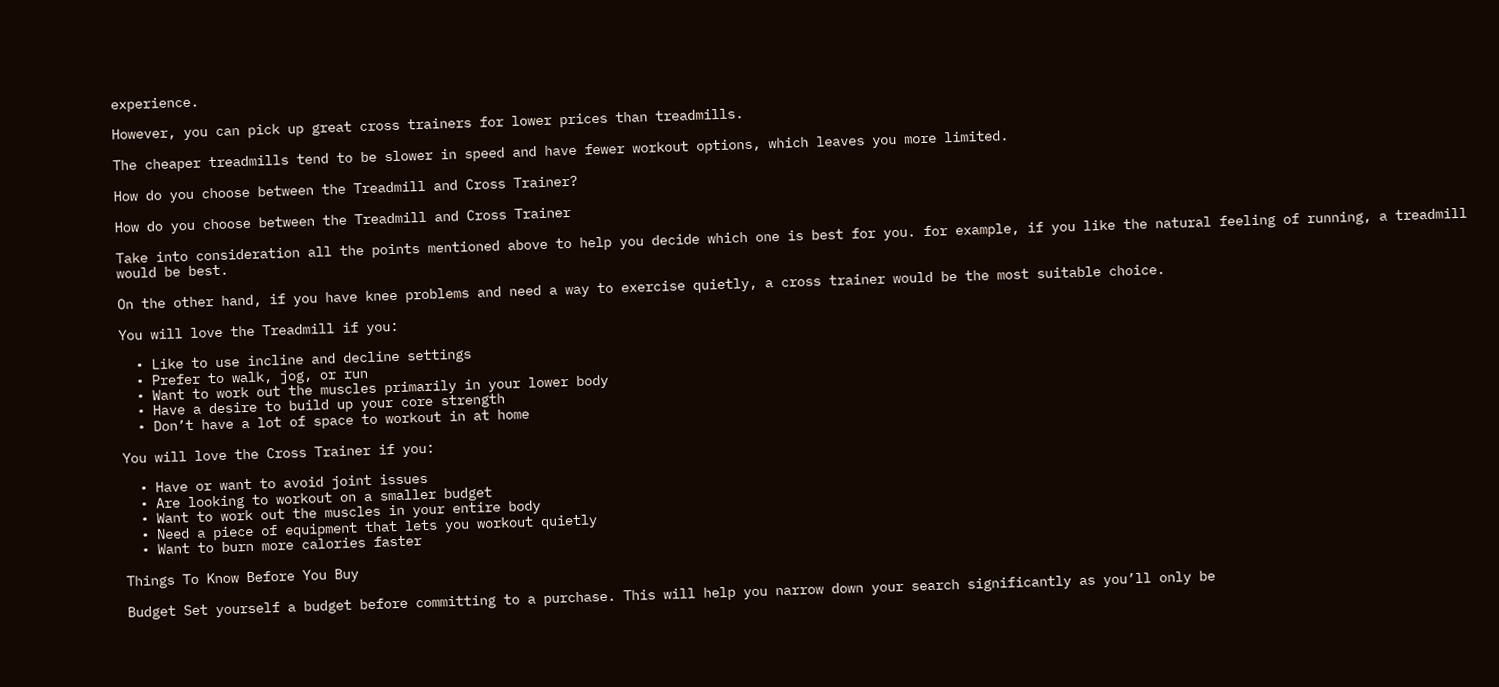experience.

However, you can pick up great cross trainers for lower prices than treadmills.

The cheaper treadmills tend to be slower in speed and have fewer workout options, which leaves you more limited.

How do you choose between the Treadmill and Cross Trainer?

How do you choose between the Treadmill and Cross Trainer

Take into consideration all the points mentioned above to help you decide which one is best for you. for example, if you like the natural feeling of running, a treadmill would be best.

On the other hand, if you have knee problems and need a way to exercise quietly, a cross trainer would be the most suitable choice.

You will love the Treadmill if you:

  • Like to use incline and decline settings
  • Prefer to walk, jog, or run
  • Want to work out the muscles primarily in your lower body
  • Have a desire to build up your core strength
  • Don’t have a lot of space to workout in at home

You will love the Cross Trainer if you:

  • Have or want to avoid joint issues
  • Are looking to workout on a smaller budget
  • Want to work out the muscles in your entire body
  • Need a piece of equipment that lets you workout quietly
  • Want to burn more calories faster

Things To Know Before You Buy

Budget Set yourself a budget before committing to a purchase. This will help you narrow down your search significantly as you’ll only be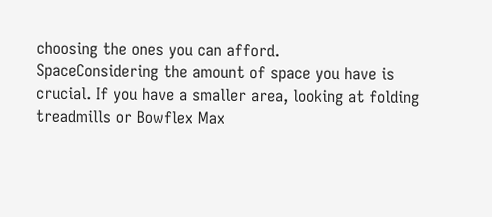choosing the ones you can afford.
SpaceConsidering the amount of space you have is crucial. If you have a smaller area, looking at folding treadmills or Bowflex Max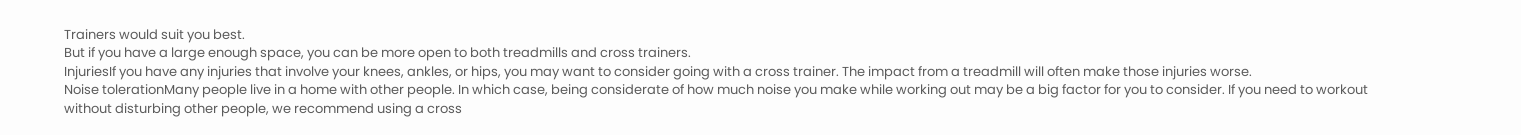Trainers would suit you best.
But if you have a large enough space, you can be more open to both treadmills and cross trainers.
InjuriesIf you have any injuries that involve your knees, ankles, or hips, you may want to consider going with a cross trainer. The impact from a treadmill will often make those injuries worse.
Noise tolerationMany people live in a home with other people. In which case, being considerate of how much noise you make while working out may be a big factor for you to consider. If you need to workout without disturbing other people, we recommend using a cross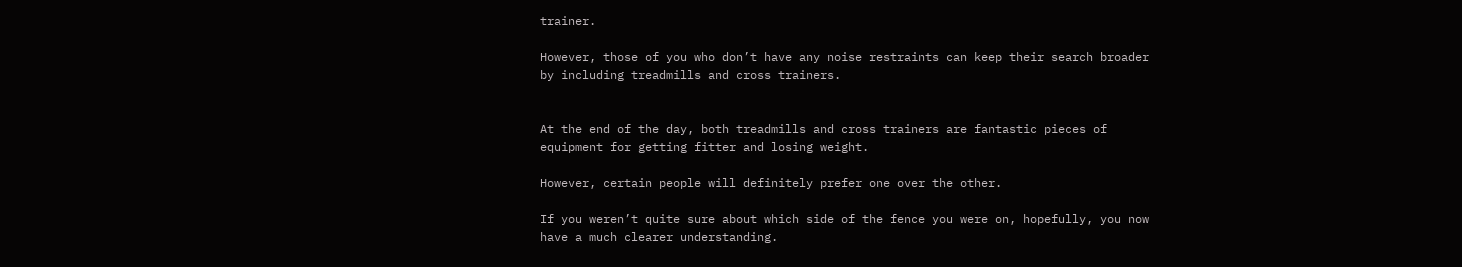trainer.

However, those of you who don’t have any noise restraints can keep their search broader by including treadmills and cross trainers.


At the end of the day, both treadmills and cross trainers are fantastic pieces of equipment for getting fitter and losing weight.

However, certain people will definitely prefer one over the other.

If you weren’t quite sure about which side of the fence you were on, hopefully, you now have a much clearer understanding.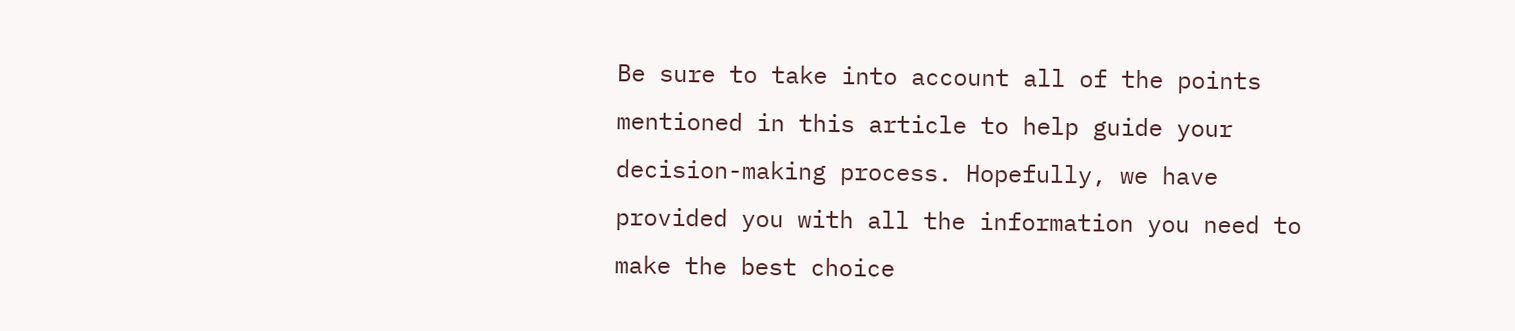Be sure to take into account all of the points mentioned in this article to help guide your decision-making process. Hopefully, we have provided you with all the information you need to make the best choice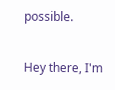possible.

Hey there, I'm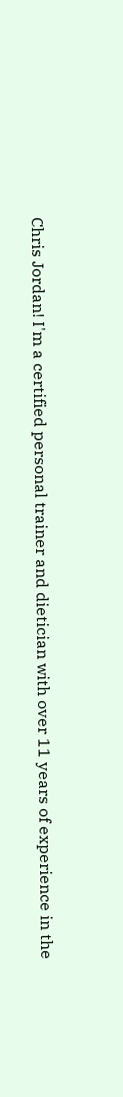Chris Jordan! I'm a certified personal trainer and dietician with over 11 years of experience in the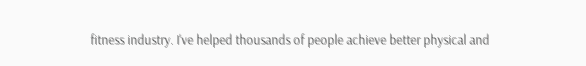fitness industry. I've helped thousands of people achieve better physical and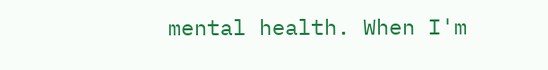mental health. When I'm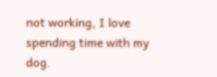not working, I love spending time with my dog.